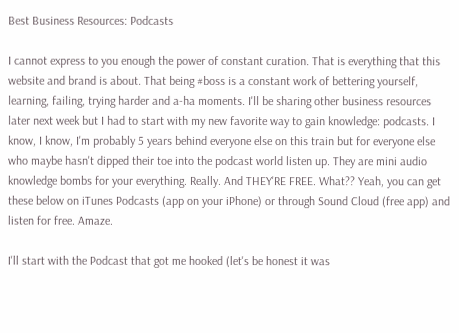Best Business Resources: Podcasts

I cannot express to you enough the power of constant curation. That is everything that this website and brand is about. That being #boss is a constant work of bettering yourself, learning, failing, trying harder and a-ha moments. I'll be sharing other business resources later next week but I had to start with my new favorite way to gain knowledge: podcasts. I know, I know, I'm probably 5 years behind everyone else on this train but for everyone else who maybe hasn't dipped their toe into the podcast world listen up. They are mini audio knowledge bombs for your everything. Really. And THEY'RE FREE. What?? Yeah, you can get these below on iTunes Podcasts (app on your iPhone) or through Sound Cloud (free app) and listen for free. Amaze.

I'll start with the Podcast that got me hooked (let's be honest it was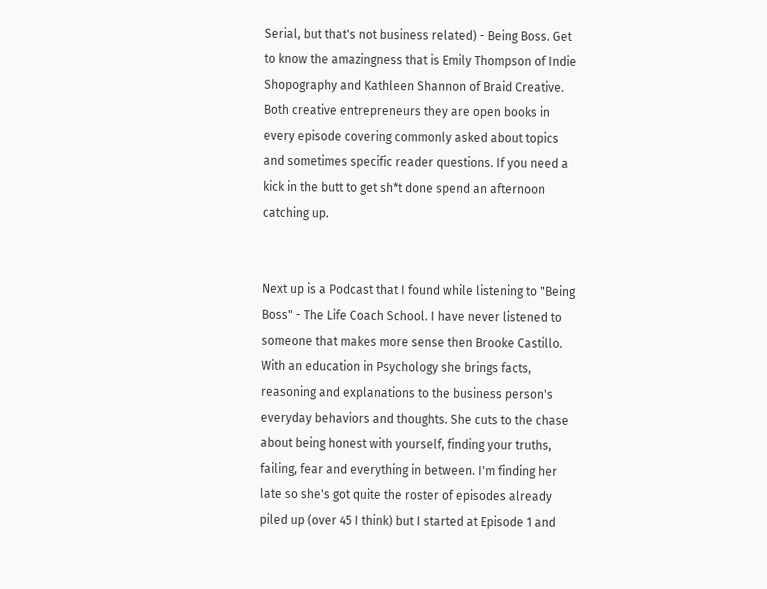Serial, but that's not business related) - Being Boss. Get to know the amazingness that is Emily Thompson of Indie Shopography and Kathleen Shannon of Braid Creative. Both creative entrepreneurs they are open books in every episode covering commonly asked about topics and sometimes specific reader questions. If you need a kick in the butt to get sh*t done spend an afternoon catching up.


Next up is a Podcast that I found while listening to "Being Boss" - The Life Coach School. I have never listened to someone that makes more sense then Brooke Castillo. With an education in Psychology she brings facts, reasoning and explanations to the business person's everyday behaviors and thoughts. She cuts to the chase about being honest with yourself, finding your truths, failing, fear and everything in between. I'm finding her late so she's got quite the roster of episodes already piled up (over 45 I think) but I started at Episode 1 and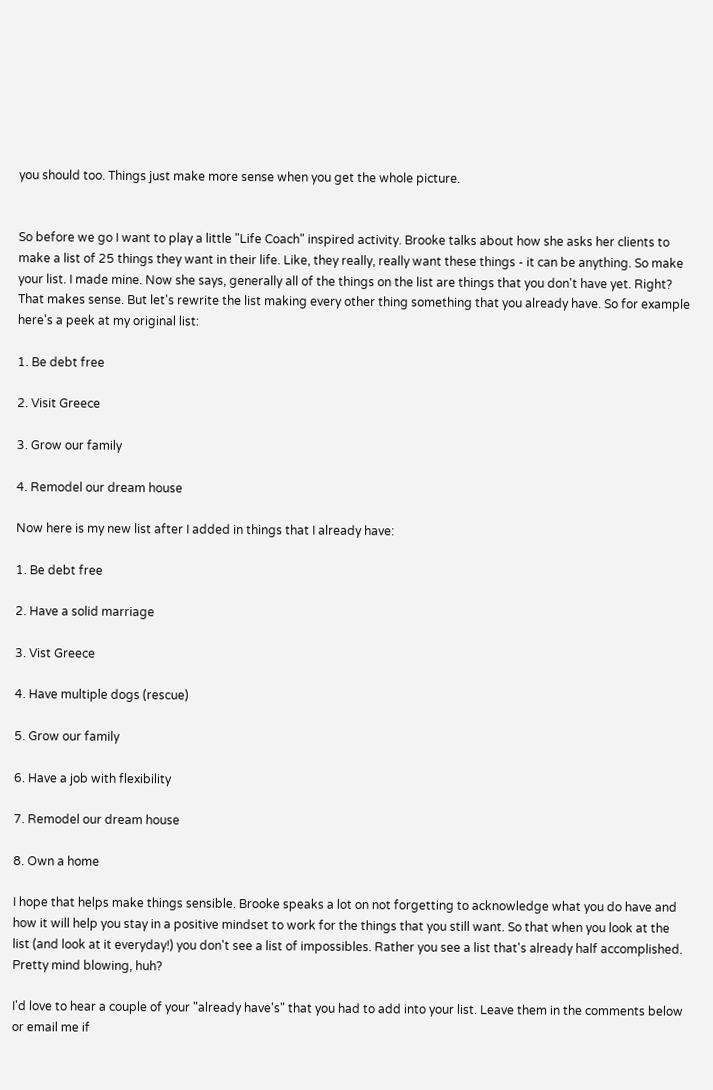you should too. Things just make more sense when you get the whole picture.


So before we go I want to play a little "Life Coach" inspired activity. Brooke talks about how she asks her clients to make a list of 25 things they want in their life. Like, they really, really want these things - it can be anything. So make your list. I made mine. Now she says, generally all of the things on the list are things that you don't have yet. Right? That makes sense. But let's rewrite the list making every other thing something that you already have. So for example here's a peek at my original list:

1. Be debt free

2. Visit Greece

3. Grow our family

4. Remodel our dream house

Now here is my new list after I added in things that I already have:

1. Be debt free

2. Have a solid marriage

3. Vist Greece

4. Have multiple dogs (rescue)

5. Grow our family

6. Have a job with flexibility

7. Remodel our dream house

8. Own a home

I hope that helps make things sensible. Brooke speaks a lot on not forgetting to acknowledge what you do have and how it will help you stay in a positive mindset to work for the things that you still want. So that when you look at the list (and look at it everyday!) you don't see a list of impossibles. Rather you see a list that's already half accomplished. Pretty mind blowing, huh?

I'd love to hear a couple of your "already have's" that you had to add into your list. Leave them in the comments below or email me if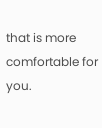that is more comfortable for you.